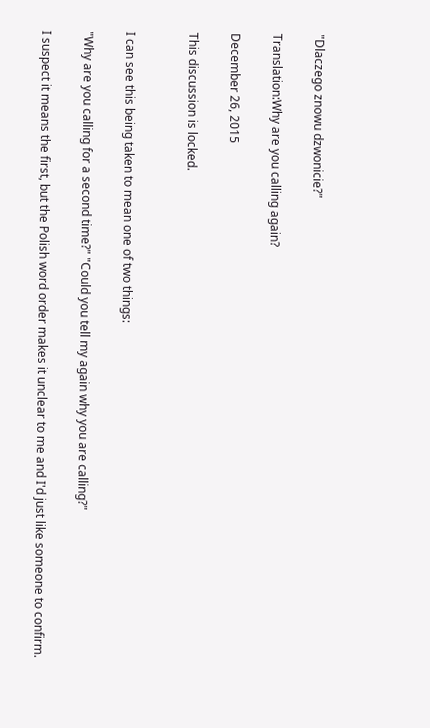"Dlaczego znowu dzwonicie?"

Translation:Why are you calling again?

December 26, 2015

This discussion is locked.


I can see this being taken to mean one of two things:

"Why are you calling for a second time?" "Could you tell my again why you are calling?"

I suspect it means the first, but the Polish word order makes it unclear to me and I'd just like someone to confirm.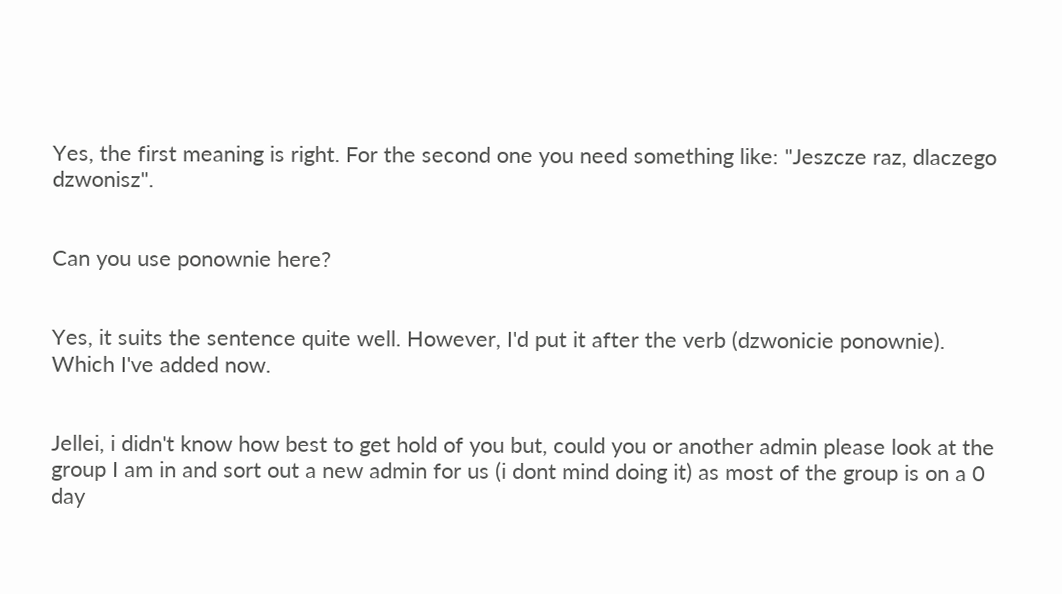Yes, the first meaning is right. For the second one you need something like: "Jeszcze raz, dlaczego dzwonisz".


Can you use ponownie here?


Yes, it suits the sentence quite well. However, I'd put it after the verb (dzwonicie ponownie). Which I've added now.


Jellei, i didn't know how best to get hold of you but, could you or another admin please look at the group I am in and sort out a new admin for us (i dont mind doing it) as most of the group is on a 0 day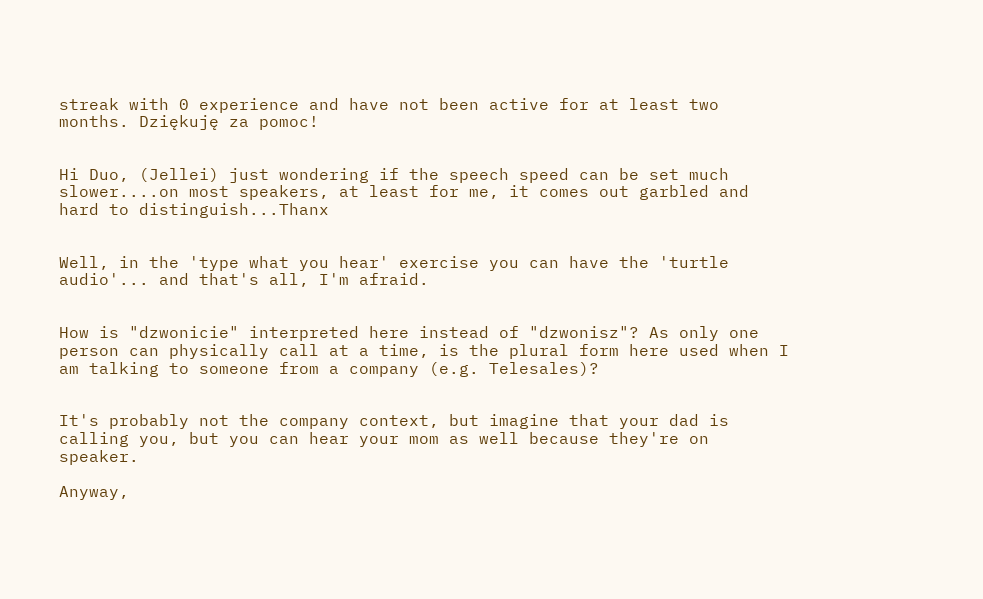streak with 0 experience and have not been active for at least two months. Dziękuję za pomoc!


Hi Duo, (Jellei) just wondering if the speech speed can be set much slower....on most speakers, at least for me, it comes out garbled and hard to distinguish...Thanx


Well, in the 'type what you hear' exercise you can have the 'turtle audio'... and that's all, I'm afraid.


How is "dzwonicie" interpreted here instead of "dzwonisz"? As only one person can physically call at a time, is the plural form here used when I am talking to someone from a company (e.g. Telesales)?


It's probably not the company context, but imagine that your dad is calling you, but you can hear your mom as well because they're on speaker.

Anyway,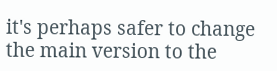it's perhaps safer to change the main version to the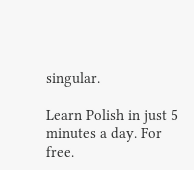singular.

Learn Polish in just 5 minutes a day. For free.